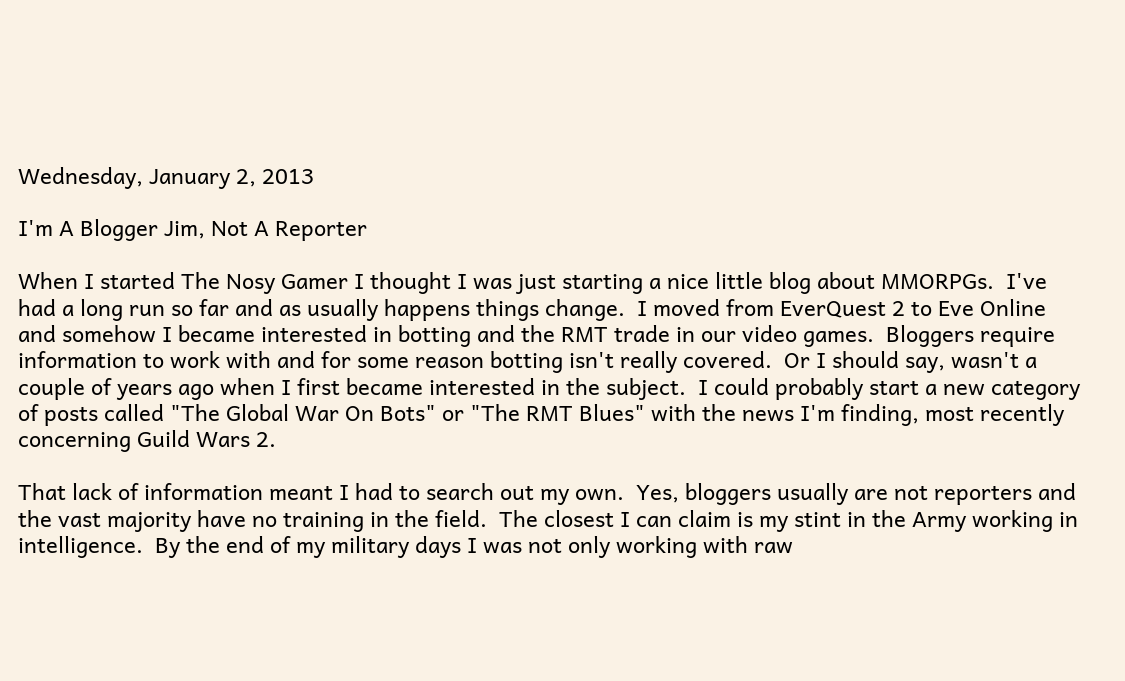Wednesday, January 2, 2013

I'm A Blogger Jim, Not A Reporter

When I started The Nosy Gamer I thought I was just starting a nice little blog about MMORPGs.  I've had a long run so far and as usually happens things change.  I moved from EverQuest 2 to Eve Online and somehow I became interested in botting and the RMT trade in our video games.  Bloggers require information to work with and for some reason botting isn't really covered.  Or I should say, wasn't a couple of years ago when I first became interested in the subject.  I could probably start a new category of posts called "The Global War On Bots" or "The RMT Blues" with the news I'm finding, most recently concerning Guild Wars 2.

That lack of information meant I had to search out my own.  Yes, bloggers usually are not reporters and the vast majority have no training in the field.  The closest I can claim is my stint in the Army working in intelligence.  By the end of my military days I was not only working with raw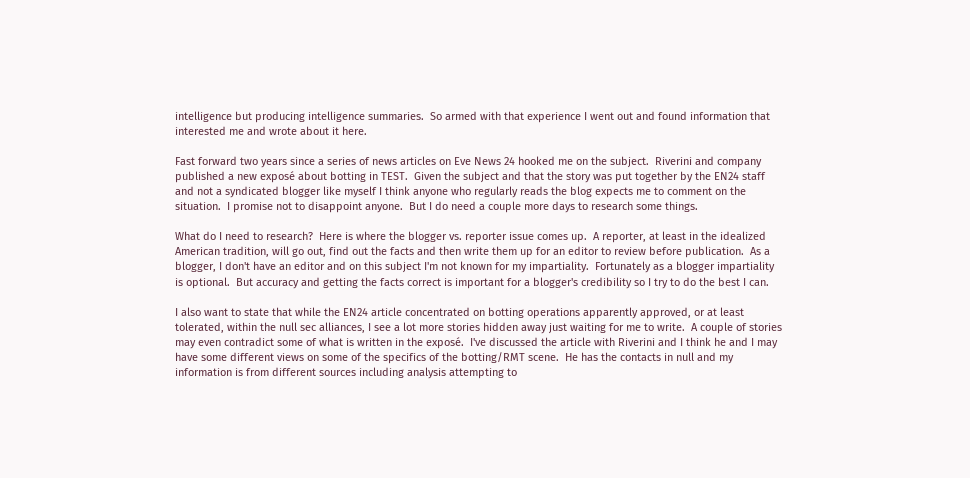intelligence but producing intelligence summaries.  So armed with that experience I went out and found information that interested me and wrote about it here.

Fast forward two years since a series of news articles on Eve News 24 hooked me on the subject.  Riverini and company published a new exposé about botting in TEST.  Given the subject and that the story was put together by the EN24 staff and not a syndicated blogger like myself I think anyone who regularly reads the blog expects me to comment on the situation.  I promise not to disappoint anyone.  But I do need a couple more days to research some things.

What do I need to research?  Here is where the blogger vs. reporter issue comes up.  A reporter, at least in the idealized American tradition, will go out, find out the facts and then write them up for an editor to review before publication.  As a blogger, I don't have an editor and on this subject I'm not known for my impartiality.  Fortunately as a blogger impartiality is optional.  But accuracy and getting the facts correct is important for a blogger's credibility so I try to do the best I can.

I also want to state that while the EN24 article concentrated on botting operations apparently approved, or at least tolerated, within the null sec alliances, I see a lot more stories hidden away just waiting for me to write.  A couple of stories may even contradict some of what is written in the exposé.  I've discussed the article with Riverini and I think he and I may have some different views on some of the specifics of the botting/RMT scene.  He has the contacts in null and my information is from different sources including analysis attempting to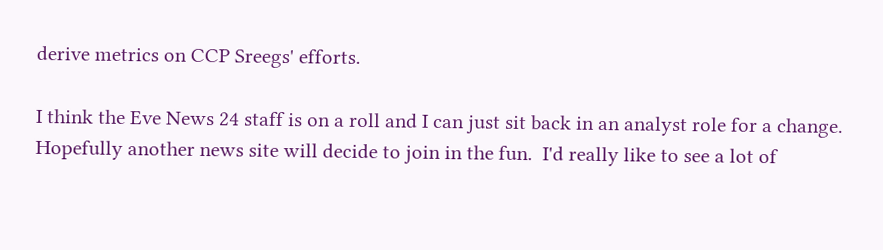derive metrics on CCP Sreegs' efforts.

I think the Eve News 24 staff is on a roll and I can just sit back in an analyst role for a change.  Hopefully another news site will decide to join in the fun.  I'd really like to see a lot of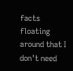facts floating around that I don't need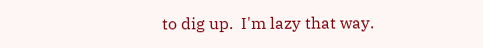to dig up.  I'm lazy that way.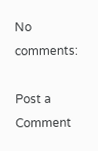No comments:

Post a Comment